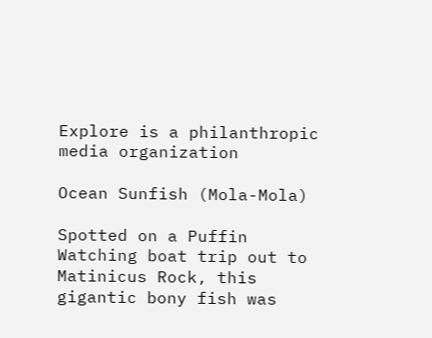Explore is a philanthropic media organization

Ocean Sunfish (Mola-Mola)

Spotted on a Puffin Watching boat trip out to Matinicus Rock, this gigantic bony fish was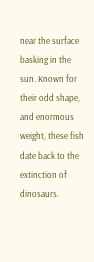near the surface basking in the sun. Known for their odd shape, and enormous weight, these fish date back to the extinction of dinosaurs.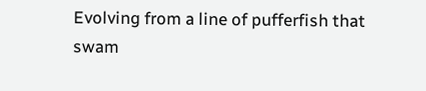Evolving from a line of pufferfish that swam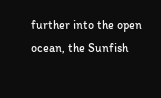further into the open ocean, the Sunfish